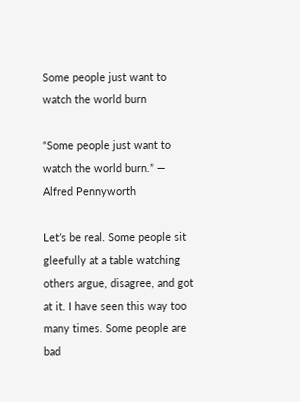Some people just want to watch the world burn

“Some people just want to watch the world burn.” — Alfred Pennyworth

Let’s be real. Some people sit gleefully at a table watching others argue, disagree, and got at it. I have seen this way too many times. Some people are bad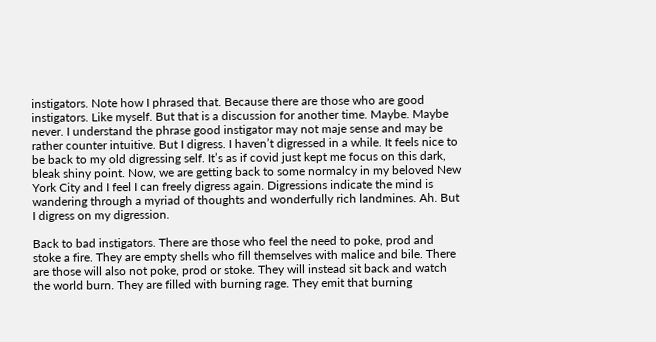instigators. Note how I phrased that. Because there are those who are good instigators. Like myself. But that is a discussion for another time. Maybe. Maybe never. I understand the phrase good instigator may not maje sense and may be rather counter intuitive. But I digress. I haven’t digressed in a while. It feels nice to be back to my old digressing self. It’s as if covid just kept me focus on this dark, bleak shiny point. Now, we are getting back to some normalcy in my beloved New York City and I feel I can freely digress again. Digressions indicate the mind is wandering through a myriad of thoughts and wonderfully rich landmines. Ah. But I digress on my digression.

Back to bad instigators. There are those who feel the need to poke, prod and stoke a fire. They are empty shells who fill themselves with malice and bile. There are those will also not poke, prod or stoke. They will instead sit back and watch the world burn. They are filled with burning rage. They emit that burning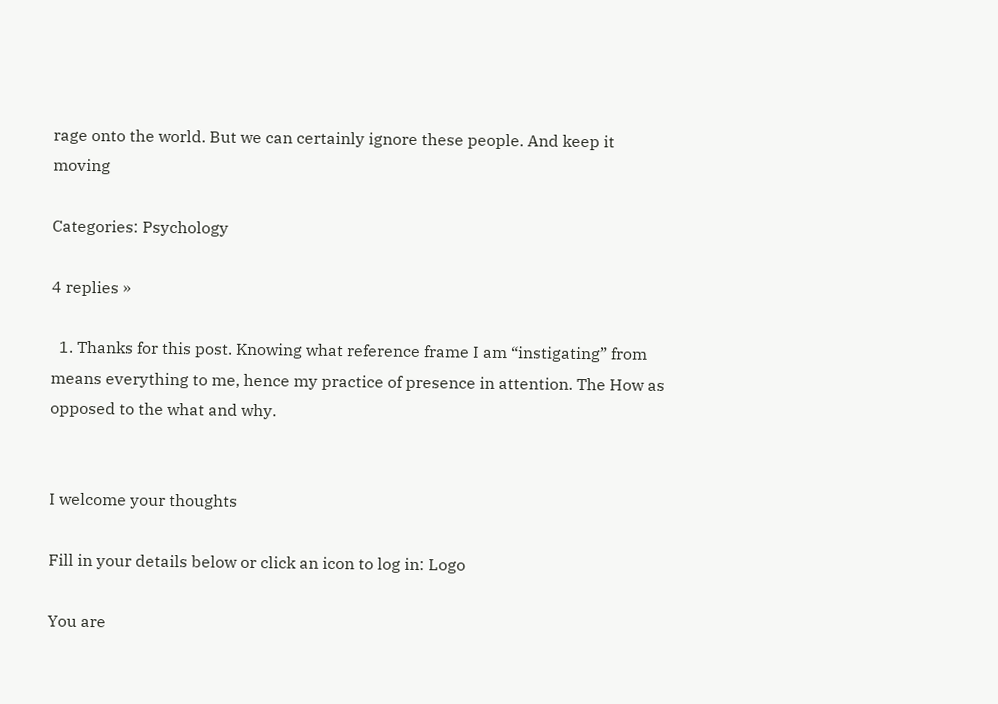rage onto the world. But we can certainly ignore these people. And keep it moving

Categories: Psychology

4 replies »

  1. Thanks for this post. Knowing what reference frame I am “instigating” from means everything to me, hence my practice of presence in attention. The How as opposed to the what and why.


I welcome your thoughts

Fill in your details below or click an icon to log in: Logo

You are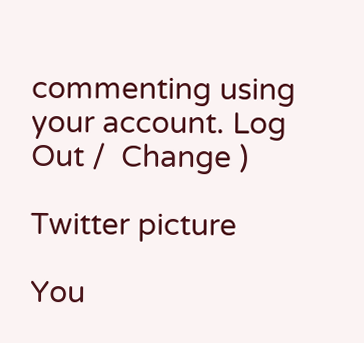commenting using your account. Log Out /  Change )

Twitter picture

You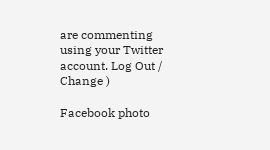are commenting using your Twitter account. Log Out /  Change )

Facebook photo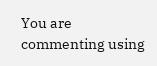You are commenting using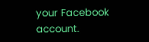your Facebook account.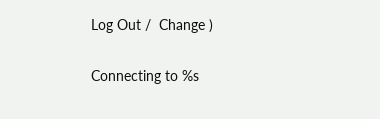Log Out /  Change )

Connecting to %s